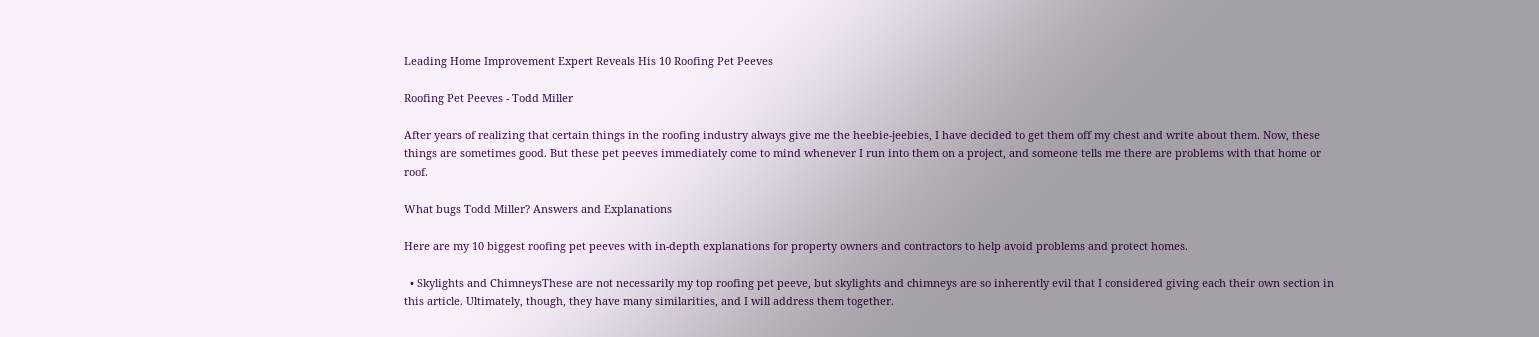Leading Home Improvement Expert Reveals His 10 Roofing Pet Peeves

Roofing Pet Peeves - Todd Miller

After years of realizing that certain things in the roofing industry always give me the heebie-jeebies, I have decided to get them off my chest and write about them. Now, these things are sometimes good. But these pet peeves immediately come to mind whenever I run into them on a project, and someone tells me there are problems with that home or roof.

What bugs Todd Miller? Answers and Explanations

Here are my 10 biggest roofing pet peeves with in-depth explanations for property owners and contractors to help avoid problems and protect homes.

  • Skylights and ChimneysThese are not necessarily my top roofing pet peeve, but skylights and chimneys are so inherently evil that I considered giving each their own section in this article. Ultimately, though, they have many similarities, and I will address them together.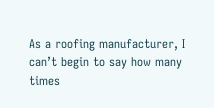As a roofing manufacturer, I can’t begin to say how many times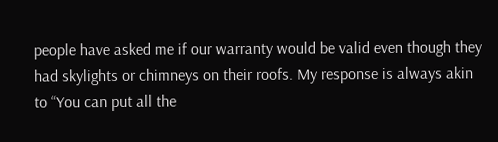people have asked me if our warranty would be valid even though they had skylights or chimneys on their roofs. My response is always akin to “You can put all the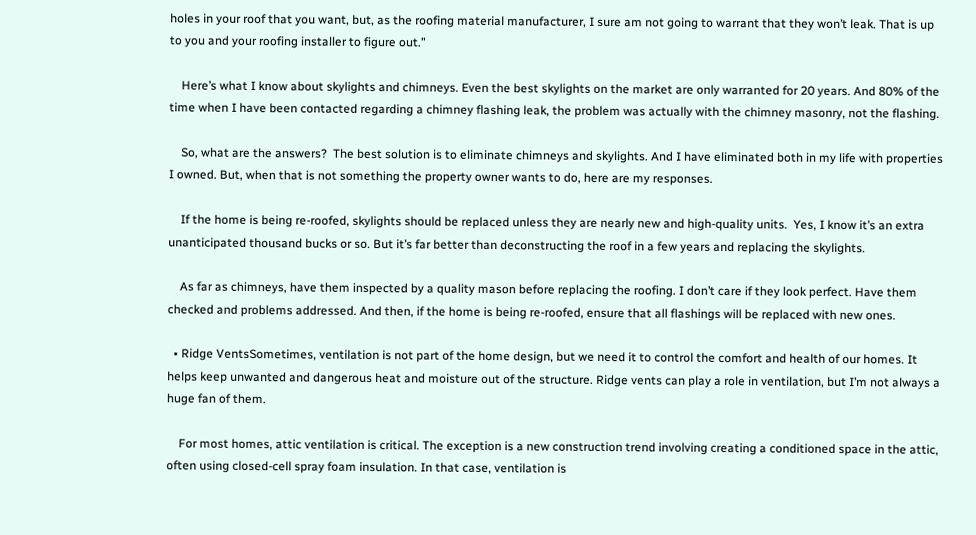holes in your roof that you want, but, as the roofing material manufacturer, I sure am not going to warrant that they won’t leak. That is up to you and your roofing installer to figure out.”

    Here’s what I know about skylights and chimneys. Even the best skylights on the market are only warranted for 20 years. And 80% of the time when I have been contacted regarding a chimney flashing leak, the problem was actually with the chimney masonry, not the flashing.

    So, what are the answers?  The best solution is to eliminate chimneys and skylights. And I have eliminated both in my life with properties I owned. But, when that is not something the property owner wants to do, here are my responses.

    If the home is being re-roofed, skylights should be replaced unless they are nearly new and high-quality units.  Yes, I know it’s an extra unanticipated thousand bucks or so. But it’s far better than deconstructing the roof in a few years and replacing the skylights.

    As far as chimneys, have them inspected by a quality mason before replacing the roofing. I don’t care if they look perfect. Have them checked and problems addressed. And then, if the home is being re-roofed, ensure that all flashings will be replaced with new ones.

  • Ridge VentsSometimes, ventilation is not part of the home design, but we need it to control the comfort and health of our homes. It helps keep unwanted and dangerous heat and moisture out of the structure. Ridge vents can play a role in ventilation, but I’m not always a huge fan of them.

    For most homes, attic ventilation is critical. The exception is a new construction trend involving creating a conditioned space in the attic, often using closed-cell spray foam insulation. In that case, ventilation is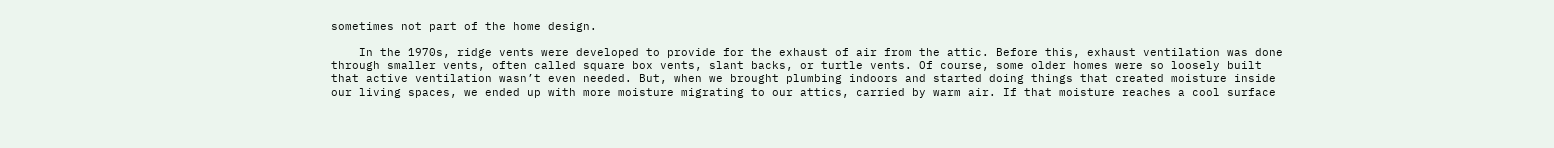sometimes not part of the home design.

    In the 1970s, ridge vents were developed to provide for the exhaust of air from the attic. Before this, exhaust ventilation was done through smaller vents, often called square box vents, slant backs, or turtle vents. Of course, some older homes were so loosely built that active ventilation wasn’t even needed. But, when we brought plumbing indoors and started doing things that created moisture inside our living spaces, we ended up with more moisture migrating to our attics, carried by warm air. If that moisture reaches a cool surface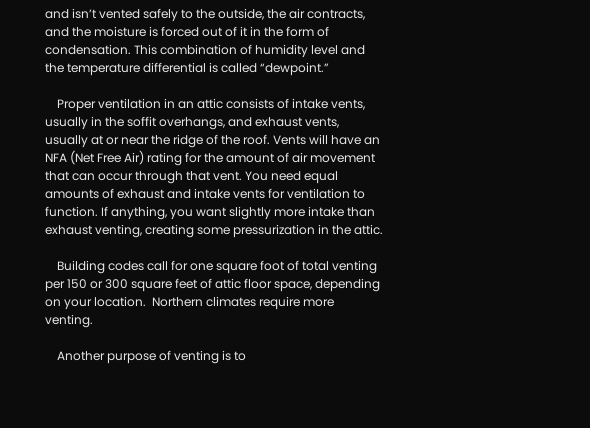and isn’t vented safely to the outside, the air contracts, and the moisture is forced out of it in the form of condensation. This combination of humidity level and the temperature differential is called “dewpoint.”

    Proper ventilation in an attic consists of intake vents, usually in the soffit overhangs, and exhaust vents, usually at or near the ridge of the roof. Vents will have an NFA (Net Free Air) rating for the amount of air movement that can occur through that vent. You need equal amounts of exhaust and intake vents for ventilation to function. If anything, you want slightly more intake than exhaust venting, creating some pressurization in the attic.

    Building codes call for one square foot of total venting per 150 or 300 square feet of attic floor space, depending on your location.  Northern climates require more venting.

    Another purpose of venting is to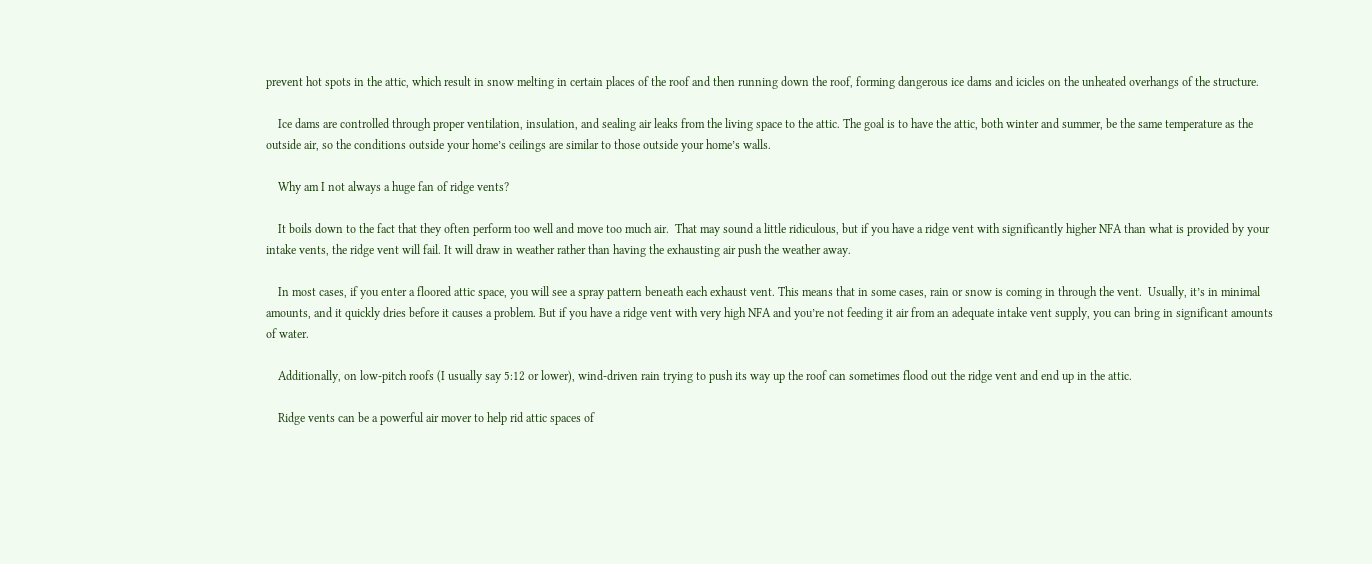prevent hot spots in the attic, which result in snow melting in certain places of the roof and then running down the roof, forming dangerous ice dams and icicles on the unheated overhangs of the structure.

    Ice dams are controlled through proper ventilation, insulation, and sealing air leaks from the living space to the attic. The goal is to have the attic, both winter and summer, be the same temperature as the outside air, so the conditions outside your home’s ceilings are similar to those outside your home’s walls.

    Why am I not always a huge fan of ridge vents?

    It boils down to the fact that they often perform too well and move too much air.  That may sound a little ridiculous, but if you have a ridge vent with significantly higher NFA than what is provided by your intake vents, the ridge vent will fail. It will draw in weather rather than having the exhausting air push the weather away.

    In most cases, if you enter a floored attic space, you will see a spray pattern beneath each exhaust vent. This means that in some cases, rain or snow is coming in through the vent.  Usually, it’s in minimal amounts, and it quickly dries before it causes a problem. But if you have a ridge vent with very high NFA and you’re not feeding it air from an adequate intake vent supply, you can bring in significant amounts of water.

    Additionally, on low-pitch roofs (I usually say 5:12 or lower), wind-driven rain trying to push its way up the roof can sometimes flood out the ridge vent and end up in the attic.

    Ridge vents can be a powerful air mover to help rid attic spaces of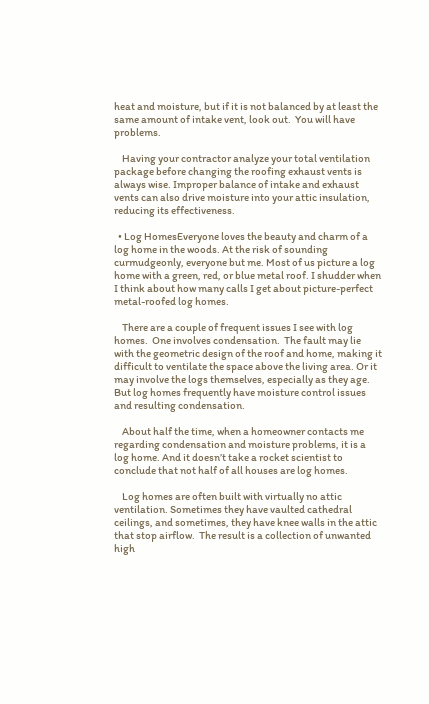heat and moisture, but if it is not balanced by at least the same amount of intake vent, look out.  You will have problems.

    Having your contractor analyze your total ventilation package before changing the roofing exhaust vents is always wise. Improper balance of intake and exhaust vents can also drive moisture into your attic insulation, reducing its effectiveness.

  • Log HomesEveryone loves the beauty and charm of a log home in the woods. At the risk of sounding curmudgeonly, everyone but me. Most of us picture a log home with a green, red, or blue metal roof. I shudder when I think about how many calls I get about picture-perfect metal-roofed log homes.

    There are a couple of frequent issues I see with log homes.  One involves condensation.  The fault may lie with the geometric design of the roof and home, making it difficult to ventilate the space above the living area. Or it may involve the logs themselves, especially as they age. But log homes frequently have moisture control issues and resulting condensation.

    About half the time, when a homeowner contacts me regarding condensation and moisture problems, it is a log home. And it doesn’t take a rocket scientist to conclude that not half of all houses are log homes.

    Log homes are often built with virtually no attic ventilation. Sometimes they have vaulted cathedral ceilings, and sometimes, they have knee walls in the attic that stop airflow.  The result is a collection of unwanted high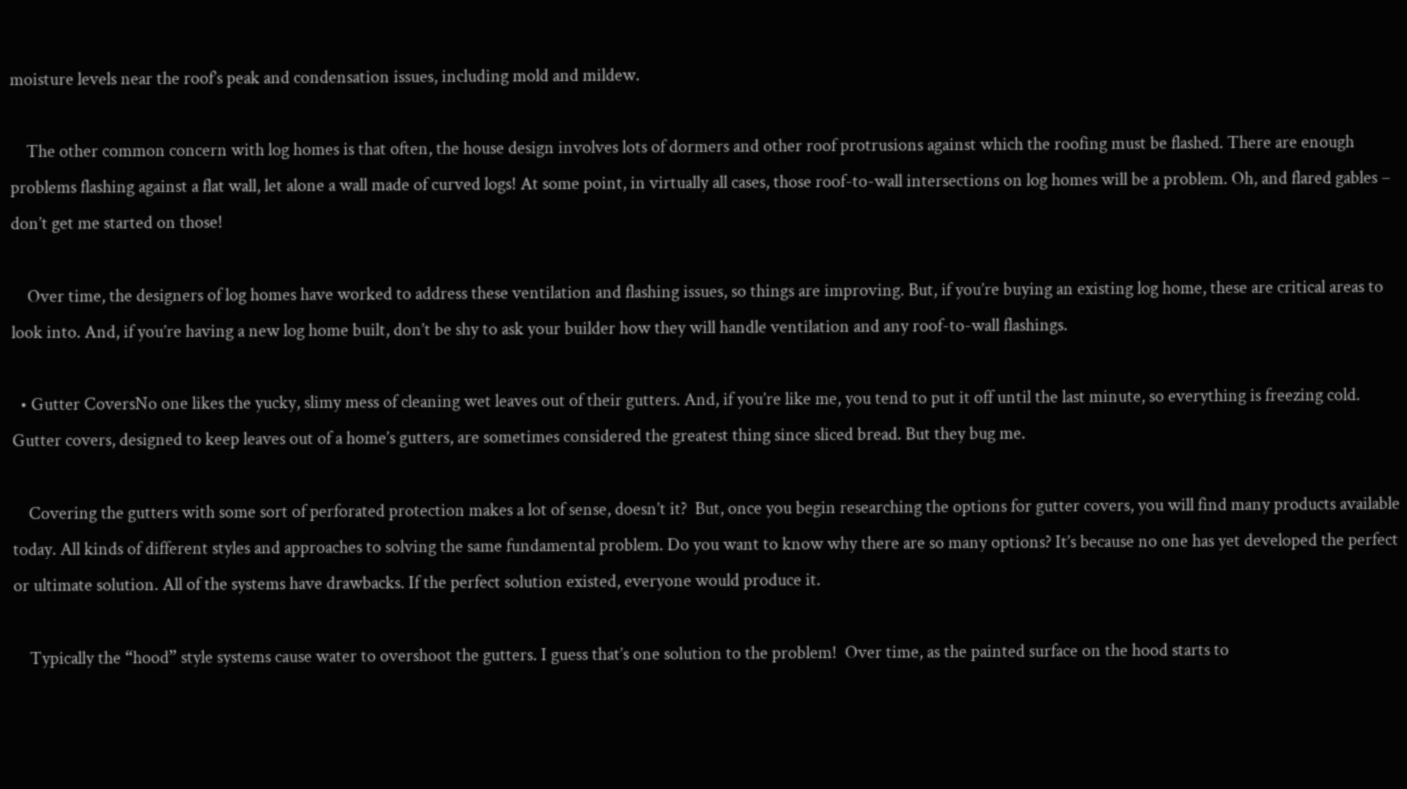moisture levels near the roof’s peak and condensation issues, including mold and mildew.

    The other common concern with log homes is that often, the house design involves lots of dormers and other roof protrusions against which the roofing must be flashed. There are enough problems flashing against a flat wall, let alone a wall made of curved logs! At some point, in virtually all cases, those roof-to-wall intersections on log homes will be a problem. Oh, and flared gables – don’t get me started on those!

    Over time, the designers of log homes have worked to address these ventilation and flashing issues, so things are improving. But, if you’re buying an existing log home, these are critical areas to look into. And, if you’re having a new log home built, don’t be shy to ask your builder how they will handle ventilation and any roof-to-wall flashings.

  • Gutter CoversNo one likes the yucky, slimy mess of cleaning wet leaves out of their gutters. And, if you’re like me, you tend to put it off until the last minute, so everything is freezing cold. Gutter covers, designed to keep leaves out of a home’s gutters, are sometimes considered the greatest thing since sliced bread. But they bug me.

    Covering the gutters with some sort of perforated protection makes a lot of sense, doesn’t it?  But, once you begin researching the options for gutter covers, you will find many products available today. All kinds of different styles and approaches to solving the same fundamental problem. Do you want to know why there are so many options? It’s because no one has yet developed the perfect or ultimate solution. All of the systems have drawbacks. If the perfect solution existed, everyone would produce it.

    Typically the “hood” style systems cause water to overshoot the gutters. I guess that’s one solution to the problem!  Over time, as the painted surface on the hood starts to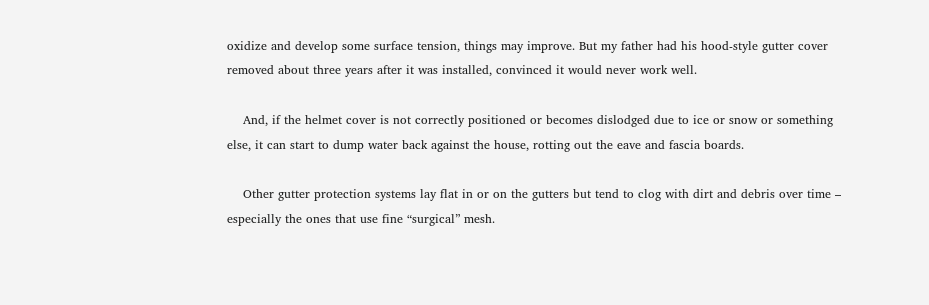oxidize and develop some surface tension, things may improve. But my father had his hood-style gutter cover removed about three years after it was installed, convinced it would never work well.

    And, if the helmet cover is not correctly positioned or becomes dislodged due to ice or snow or something else, it can start to dump water back against the house, rotting out the eave and fascia boards.

    Other gutter protection systems lay flat in or on the gutters but tend to clog with dirt and debris over time – especially the ones that use fine “surgical” mesh.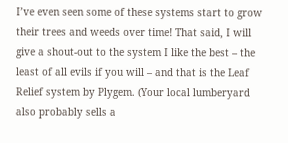I’ve even seen some of these systems start to grow their trees and weeds over time! That said, I will give a shout-out to the system I like the best – the least of all evils if you will – and that is the Leaf Relief system by Plygem. (Your local lumberyard also probably sells a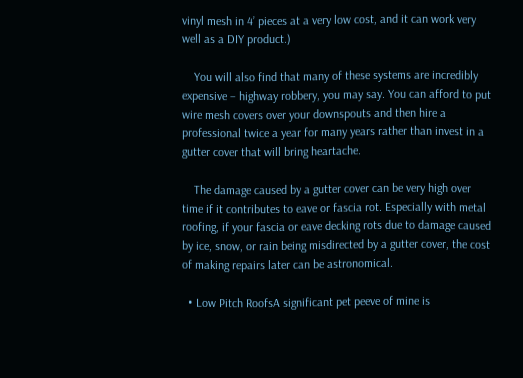vinyl mesh in 4’ pieces at a very low cost, and it can work very well as a DIY product.)

    You will also find that many of these systems are incredibly expensive – highway robbery, you may say. You can afford to put wire mesh covers over your downspouts and then hire a professional twice a year for many years rather than invest in a gutter cover that will bring heartache.

    The damage caused by a gutter cover can be very high over time if it contributes to eave or fascia rot. Especially with metal roofing, if your fascia or eave decking rots due to damage caused by ice, snow, or rain being misdirected by a gutter cover, the cost of making repairs later can be astronomical.

  • Low Pitch RoofsA significant pet peeve of mine is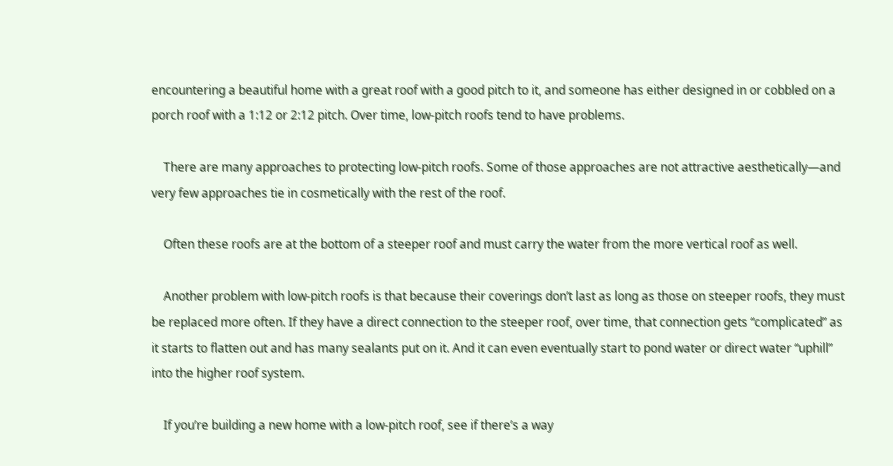encountering a beautiful home with a great roof with a good pitch to it, and someone has either designed in or cobbled on a porch roof with a 1:12 or 2:12 pitch. Over time, low-pitch roofs tend to have problems.

    There are many approaches to protecting low-pitch roofs. Some of those approaches are not attractive aesthetically—and very few approaches tie in cosmetically with the rest of the roof.

    Often these roofs are at the bottom of a steeper roof and must carry the water from the more vertical roof as well.

    Another problem with low-pitch roofs is that because their coverings don’t last as long as those on steeper roofs, they must be replaced more often. If they have a direct connection to the steeper roof, over time, that connection gets “complicated” as it starts to flatten out and has many sealants put on it. And it can even eventually start to pond water or direct water “uphill” into the higher roof system.

    If you’re building a new home with a low-pitch roof, see if there’s a way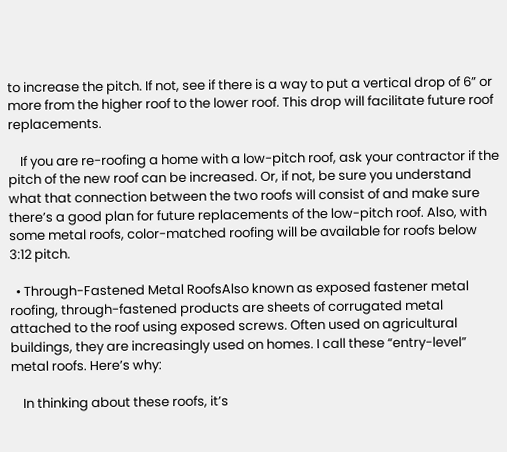to increase the pitch. If not, see if there is a way to put a vertical drop of 6” or more from the higher roof to the lower roof. This drop will facilitate future roof replacements.

    If you are re-roofing a home with a low-pitch roof, ask your contractor if the pitch of the new roof can be increased. Or, if not, be sure you understand what that connection between the two roofs will consist of and make sure there’s a good plan for future replacements of the low-pitch roof. Also, with some metal roofs, color-matched roofing will be available for roofs below 3:12 pitch.

  • Through-Fastened Metal RoofsAlso known as exposed fastener metal roofing, through-fastened products are sheets of corrugated metal attached to the roof using exposed screws. Often used on agricultural buildings, they are increasingly used on homes. I call these “entry-level” metal roofs. Here’s why:

    In thinking about these roofs, it’s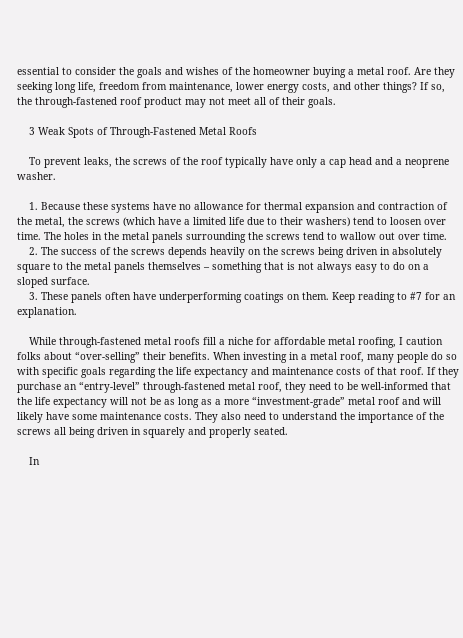essential to consider the goals and wishes of the homeowner buying a metal roof. Are they seeking long life, freedom from maintenance, lower energy costs, and other things? If so, the through-fastened roof product may not meet all of their goals.

    3 Weak Spots of Through-Fastened Metal Roofs

    To prevent leaks, the screws of the roof typically have only a cap head and a neoprene washer.

    1. Because these systems have no allowance for thermal expansion and contraction of the metal, the screws (which have a limited life due to their washers) tend to loosen over time. The holes in the metal panels surrounding the screws tend to wallow out over time.
    2. The success of the screws depends heavily on the screws being driven in absolutely square to the metal panels themselves – something that is not always easy to do on a sloped surface.
    3. These panels often have underperforming coatings on them. Keep reading to #7 for an explanation.

    While through-fastened metal roofs fill a niche for affordable metal roofing, I caution folks about “over-selling” their benefits. When investing in a metal roof, many people do so with specific goals regarding the life expectancy and maintenance costs of that roof. If they purchase an “entry-level” through-fastened metal roof, they need to be well-informed that the life expectancy will not be as long as a more “investment-grade” metal roof and will likely have some maintenance costs. They also need to understand the importance of the screws all being driven in squarely and properly seated.

    In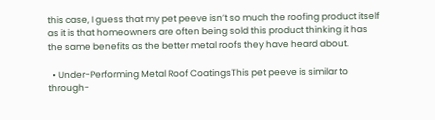this case, I guess that my pet peeve isn’t so much the roofing product itself as it is that homeowners are often being sold this product thinking it has the same benefits as the better metal roofs they have heard about.

  • Under-Performing Metal Roof CoatingsThis pet peeve is similar to through-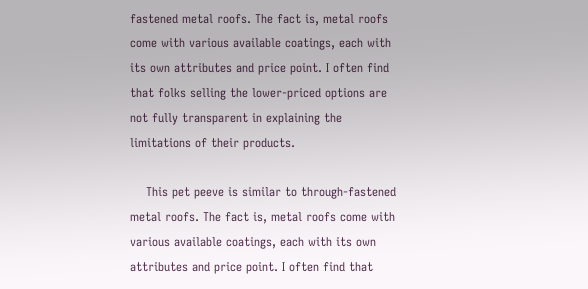fastened metal roofs. The fact is, metal roofs come with various available coatings, each with its own attributes and price point. I often find that folks selling the lower-priced options are not fully transparent in explaining the limitations of their products.

    This pet peeve is similar to through-fastened metal roofs. The fact is, metal roofs come with various available coatings, each with its own attributes and price point. I often find that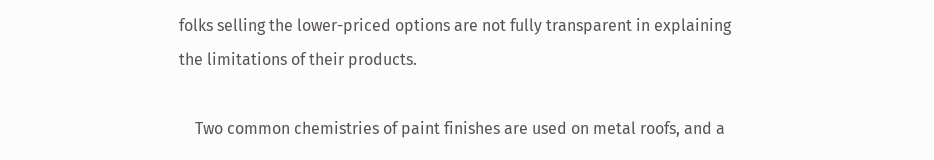folks selling the lower-priced options are not fully transparent in explaining the limitations of their products.

    Two common chemistries of paint finishes are used on metal roofs, and a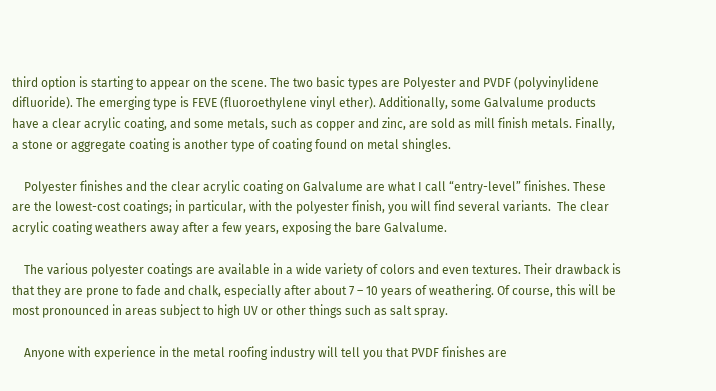third option is starting to appear on the scene. The two basic types are Polyester and PVDF (polyvinylidene difluoride). The emerging type is FEVE (fluoroethylene vinyl ether). Additionally, some Galvalume products have a clear acrylic coating, and some metals, such as copper and zinc, are sold as mill finish metals. Finally, a stone or aggregate coating is another type of coating found on metal shingles.

    Polyester finishes and the clear acrylic coating on Galvalume are what I call “entry-level” finishes. These are the lowest-cost coatings; in particular, with the polyester finish, you will find several variants.  The clear acrylic coating weathers away after a few years, exposing the bare Galvalume.

    The various polyester coatings are available in a wide variety of colors and even textures. Their drawback is that they are prone to fade and chalk, especially after about 7 – 10 years of weathering. Of course, this will be most pronounced in areas subject to high UV or other things such as salt spray.

    Anyone with experience in the metal roofing industry will tell you that PVDF finishes are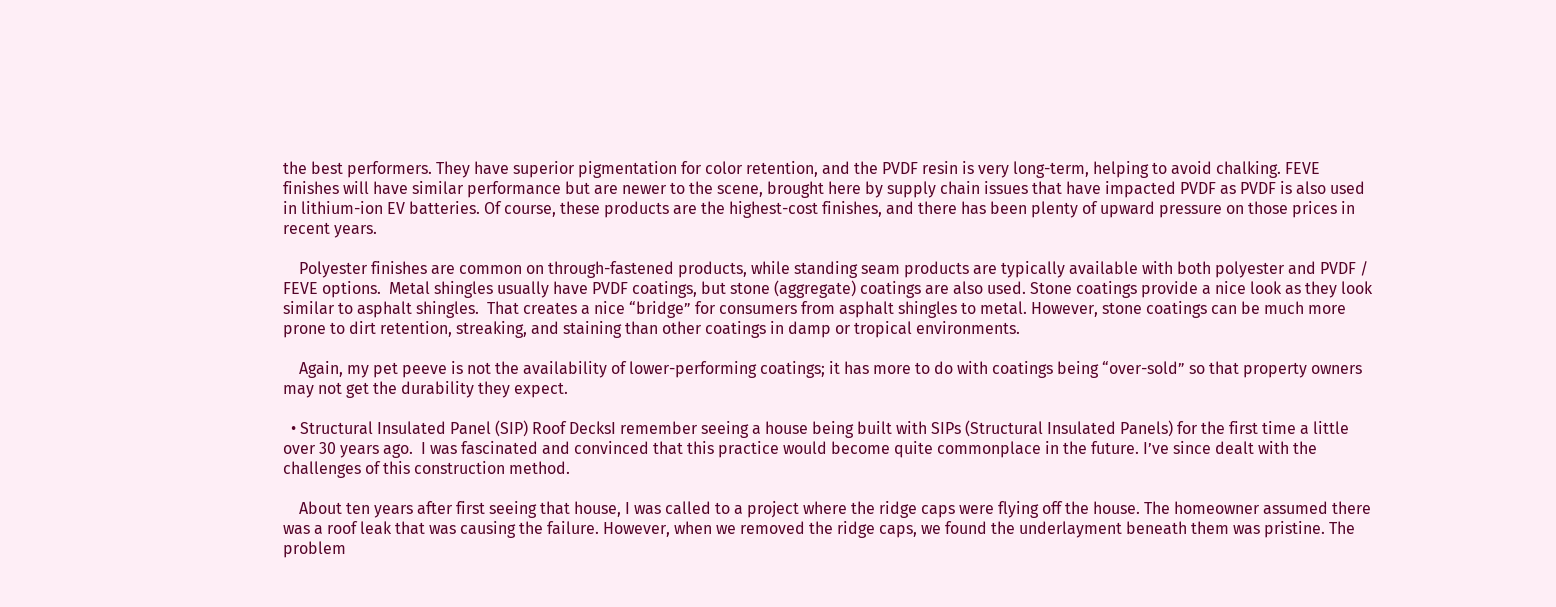the best performers. They have superior pigmentation for color retention, and the PVDF resin is very long-term, helping to avoid chalking. FEVE finishes will have similar performance but are newer to the scene, brought here by supply chain issues that have impacted PVDF as PVDF is also used in lithium-ion EV batteries. Of course, these products are the highest-cost finishes, and there has been plenty of upward pressure on those prices in recent years.

    Polyester finishes are common on through-fastened products, while standing seam products are typically available with both polyester and PVDF / FEVE options.  Metal shingles usually have PVDF coatings, but stone (aggregate) coatings are also used. Stone coatings provide a nice look as they look similar to asphalt shingles.  That creates a nice “bridge” for consumers from asphalt shingles to metal. However, stone coatings can be much more prone to dirt retention, streaking, and staining than other coatings in damp or tropical environments.

    Again, my pet peeve is not the availability of lower-performing coatings; it has more to do with coatings being “over-sold” so that property owners may not get the durability they expect.

  • Structural Insulated Panel (SIP) Roof DecksI remember seeing a house being built with SIPs (Structural Insulated Panels) for the first time a little over 30 years ago.  I was fascinated and convinced that this practice would become quite commonplace in the future. I’ve since dealt with the challenges of this construction method.

    About ten years after first seeing that house, I was called to a project where the ridge caps were flying off the house. The homeowner assumed there was a roof leak that was causing the failure. However, when we removed the ridge caps, we found the underlayment beneath them was pristine. The problem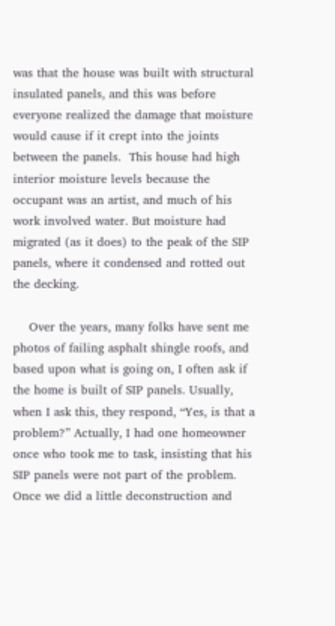was that the house was built with structural insulated panels, and this was before everyone realized the damage that moisture would cause if it crept into the joints between the panels.  This house had high interior moisture levels because the occupant was an artist, and much of his work involved water. But moisture had migrated (as it does) to the peak of the SIP panels, where it condensed and rotted out the decking.

    Over the years, many folks have sent me photos of failing asphalt shingle roofs, and based upon what is going on, I often ask if the home is built of SIP panels. Usually, when I ask this, they respond, “Yes, is that a problem?” Actually, I had one homeowner once who took me to task, insisting that his SIP panels were not part of the problem. Once we did a little deconstruction and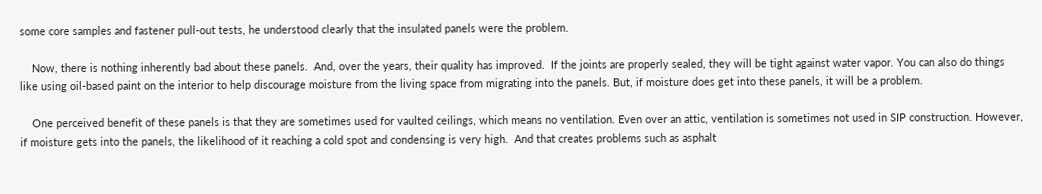some core samples and fastener pull-out tests, he understood clearly that the insulated panels were the problem.

    Now, there is nothing inherently bad about these panels.  And, over the years, their quality has improved.  If the joints are properly sealed, they will be tight against water vapor. You can also do things like using oil-based paint on the interior to help discourage moisture from the living space from migrating into the panels. But, if moisture does get into these panels, it will be a problem.

    One perceived benefit of these panels is that they are sometimes used for vaulted ceilings, which means no ventilation. Even over an attic, ventilation is sometimes not used in SIP construction. However, if moisture gets into the panels, the likelihood of it reaching a cold spot and condensing is very high.  And that creates problems such as asphalt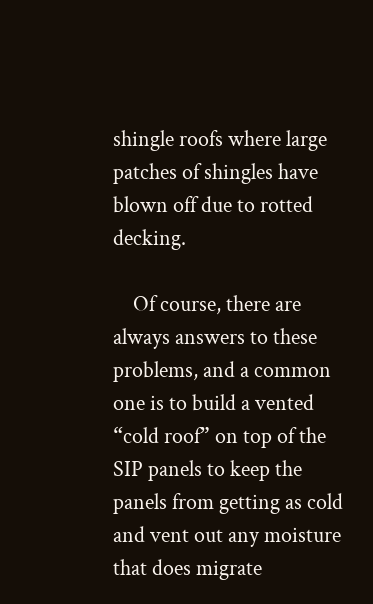shingle roofs where large patches of shingles have blown off due to rotted decking.

    Of course, there are always answers to these problems, and a common one is to build a vented “cold roof” on top of the SIP panels to keep the panels from getting as cold and vent out any moisture that does migrate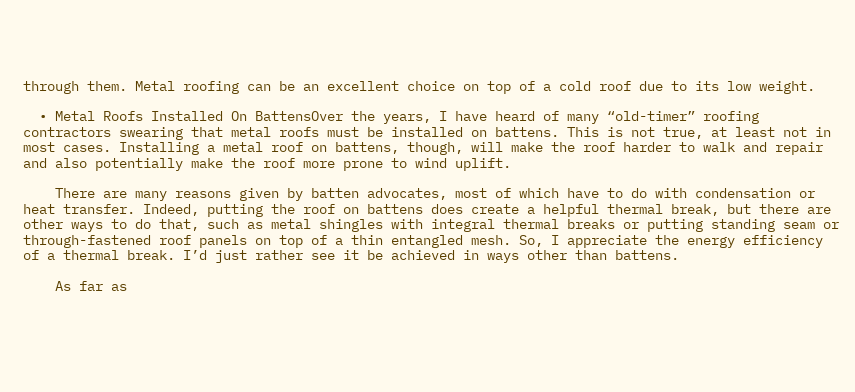through them. Metal roofing can be an excellent choice on top of a cold roof due to its low weight.

  • Metal Roofs Installed On BattensOver the years, I have heard of many “old-timer” roofing contractors swearing that metal roofs must be installed on battens. This is not true, at least not in most cases. Installing a metal roof on battens, though, will make the roof harder to walk and repair and also potentially make the roof more prone to wind uplift.

    There are many reasons given by batten advocates, most of which have to do with condensation or heat transfer. Indeed, putting the roof on battens does create a helpful thermal break, but there are other ways to do that, such as metal shingles with integral thermal breaks or putting standing seam or through-fastened roof panels on top of a thin entangled mesh. So, I appreciate the energy efficiency of a thermal break. I’d just rather see it be achieved in ways other than battens.

    As far as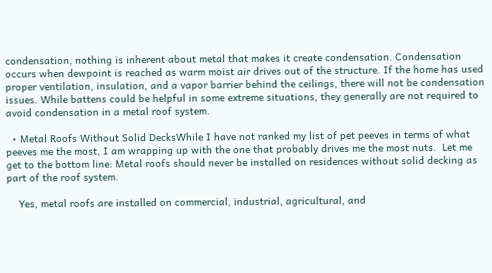condensation, nothing is inherent about metal that makes it create condensation. Condensation occurs when dewpoint is reached as warm moist air drives out of the structure. If the home has used proper ventilation, insulation, and a vapor barrier behind the ceilings, there will not be condensation issues. While battens could be helpful in some extreme situations, they generally are not required to avoid condensation in a metal roof system.

  • Metal Roofs Without Solid DecksWhile I have not ranked my list of pet peeves in terms of what peeves me the most, I am wrapping up with the one that probably drives me the most nuts.  Let me get to the bottom line: Metal roofs should never be installed on residences without solid decking as part of the roof system.

    Yes, metal roofs are installed on commercial, industrial, agricultural, and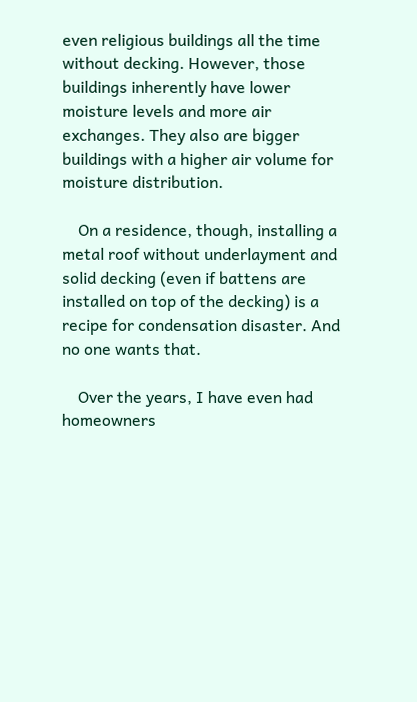even religious buildings all the time without decking. However, those buildings inherently have lower moisture levels and more air exchanges. They also are bigger buildings with a higher air volume for moisture distribution.

    On a residence, though, installing a metal roof without underlayment and solid decking (even if battens are installed on top of the decking) is a recipe for condensation disaster. And no one wants that.

    Over the years, I have even had homeowners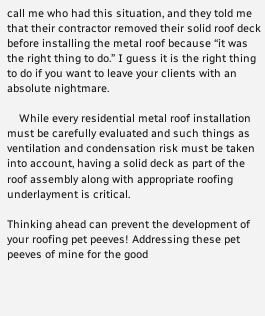call me who had this situation, and they told me that their contractor removed their solid roof deck before installing the metal roof because “it was the right thing to do.” I guess it is the right thing to do if you want to leave your clients with an absolute nightmare.

    While every residential metal roof installation must be carefully evaluated and such things as ventilation and condensation risk must be taken into account, having a solid deck as part of the roof assembly along with appropriate roofing underlayment is critical.

Thinking ahead can prevent the development of your roofing pet peeves! Addressing these pet peeves of mine for the good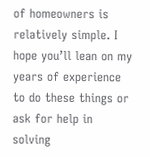of homeowners is relatively simple. I hope you’ll lean on my years of experience to do these things or ask for help in solving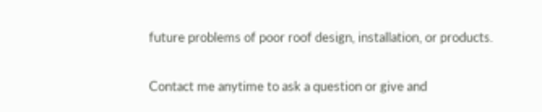future problems of poor roof design, installation, or products.

Contact me anytime to ask a question or give and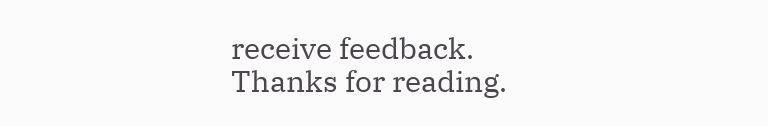receive feedback. Thanks for reading.